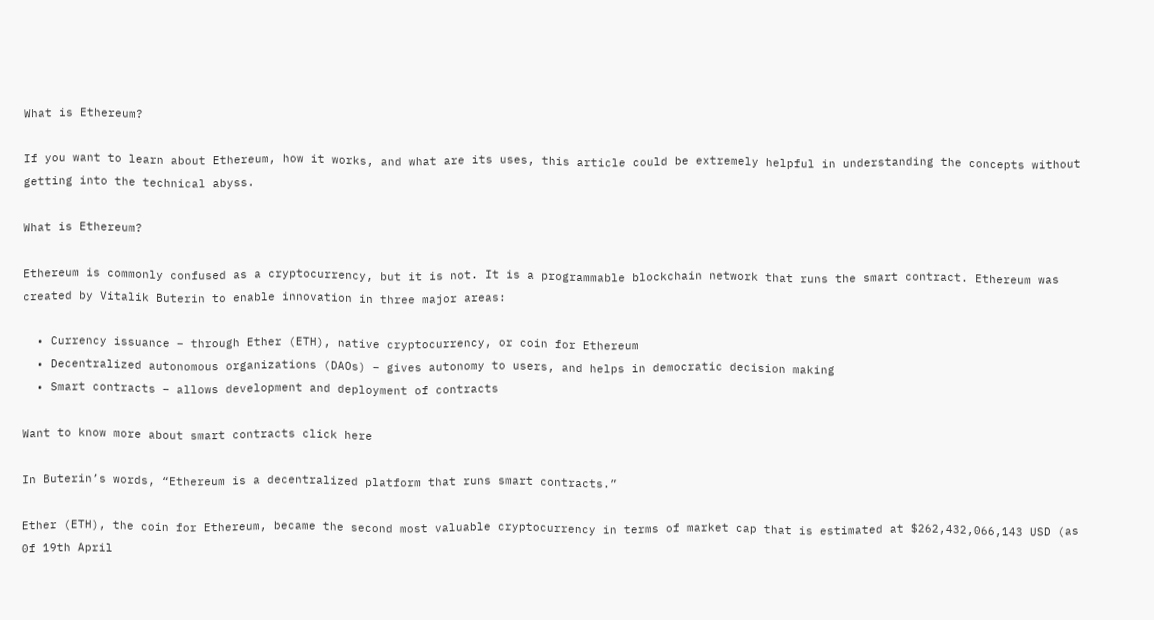What is Ethereum?

If you want to learn about Ethereum, how it works, and what are its uses, this article could be extremely helpful in understanding the concepts without getting into the technical abyss.

What is Ethereum?

Ethereum is commonly confused as a cryptocurrency, but it is not. It is a programmable blockchain network that runs the smart contract. Ethereum was created by Vitalik Buterin to enable innovation in three major areas:

  • Currency issuance – through Ether (ETH), native cryptocurrency, or coin for Ethereum
  • Decentralized autonomous organizations (DAOs) – gives autonomy to users, and helps in democratic decision making
  • Smart contracts – allows development and deployment of contracts

Want to know more about smart contracts click here

In Buterin’s words, “Ethereum is a decentralized platform that runs smart contracts.”

Ether (ETH), the coin for Ethereum, became the second most valuable cryptocurrency in terms of market cap that is estimated at $262,432,066,143 USD (as 0f 19th April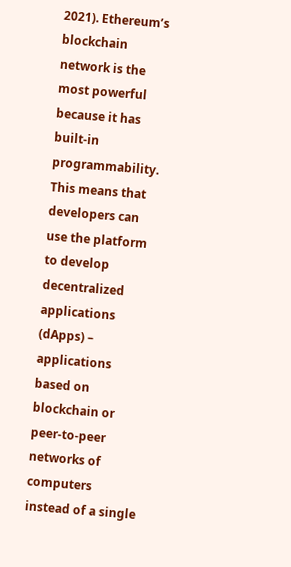2021). Ethereum’s blockchain network is the most powerful because it has built-in programmability. This means that developers can use the platform to develop decentralized applications (dApps) – applications based on blockchain or peer-to-peer networks of computers instead of a single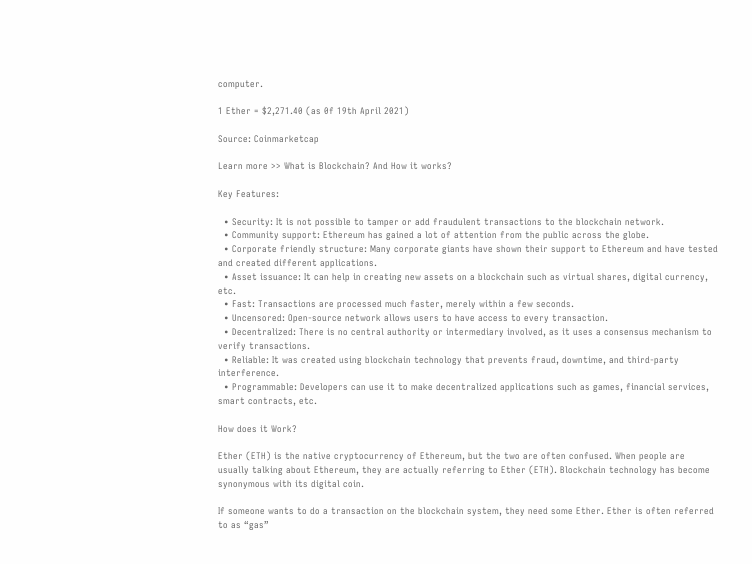computer.

1 Ether = $2,271.40 (as 0f 19th April 2021)

Source: Coinmarketcap

Learn more >> What is Blockchain? And How it works?

Key Features:

  • Security: It is not possible to tamper or add fraudulent transactions to the blockchain network.
  • Community support: Ethereum has gained a lot of attention from the public across the globe.
  • Corporate friendly structure: Many corporate giants have shown their support to Ethereum and have tested and created different applications.
  • Asset issuance: It can help in creating new assets on a blockchain such as virtual shares, digital currency, etc.
  • Fast: Transactions are processed much faster, merely within a few seconds.
  • Uncensored: Open-source network allows users to have access to every transaction.
  • Decentralized: There is no central authority or intermediary involved, as it uses a consensus mechanism to verify transactions.
  • Reliable: It was created using blockchain technology that prevents fraud, downtime, and third-party interference.
  • Programmable: Developers can use it to make decentralized applications such as games, financial services, smart contracts, etc.

How does it Work?

Ether (ETH) is the native cryptocurrency of Ethereum, but the two are often confused. When people are usually talking about Ethereum, they are actually referring to Ether (ETH). Blockchain technology has become synonymous with its digital coin.

If someone wants to do a transaction on the blockchain system, they need some Ether. Ether is often referred to as “gas”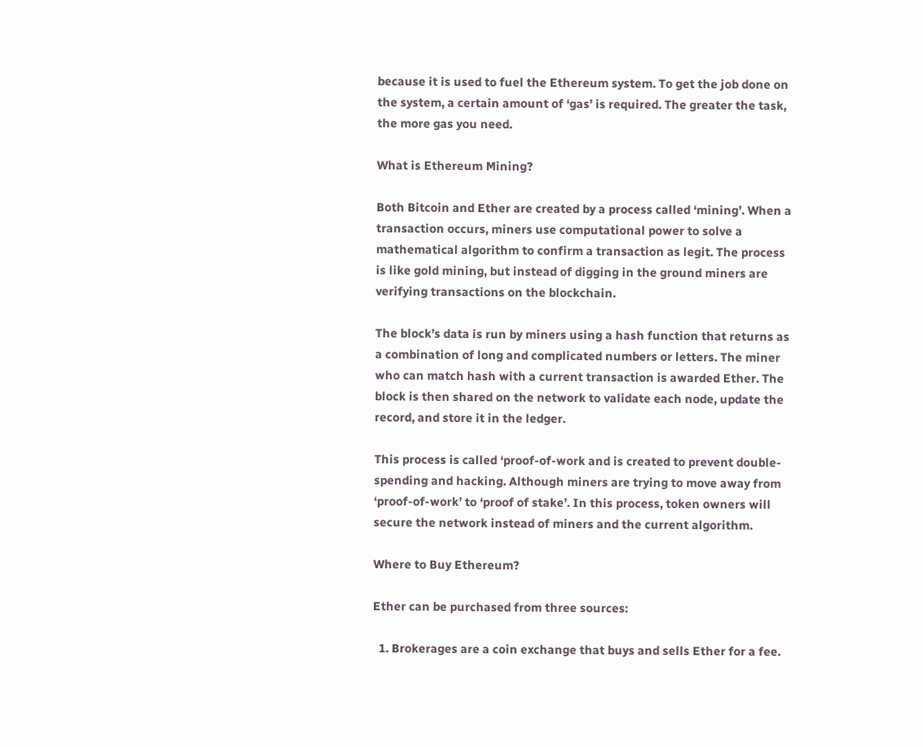because it is used to fuel the Ethereum system. To get the job done on the system, a certain amount of ‘gas’ is required. The greater the task, the more gas you need.

What is Ethereum Mining?

Both Bitcoin and Ether are created by a process called ‘mining’. When a transaction occurs, miners use computational power to solve a mathematical algorithm to confirm a transaction as legit. The process is like gold mining, but instead of digging in the ground miners are verifying transactions on the blockchain.

The block’s data is run by miners using a hash function that returns as a combination of long and complicated numbers or letters. The miner who can match hash with a current transaction is awarded Ether. The block is then shared on the network to validate each node, update the record, and store it in the ledger.

This process is called ‘proof-of-work and is created to prevent double-spending and hacking. Although miners are trying to move away from ‘proof-of-work’ to ‘proof of stake’. In this process, token owners will secure the network instead of miners and the current algorithm.

Where to Buy Ethereum?

Ether can be purchased from three sources:

  1. Brokerages are a coin exchange that buys and sells Ether for a fee.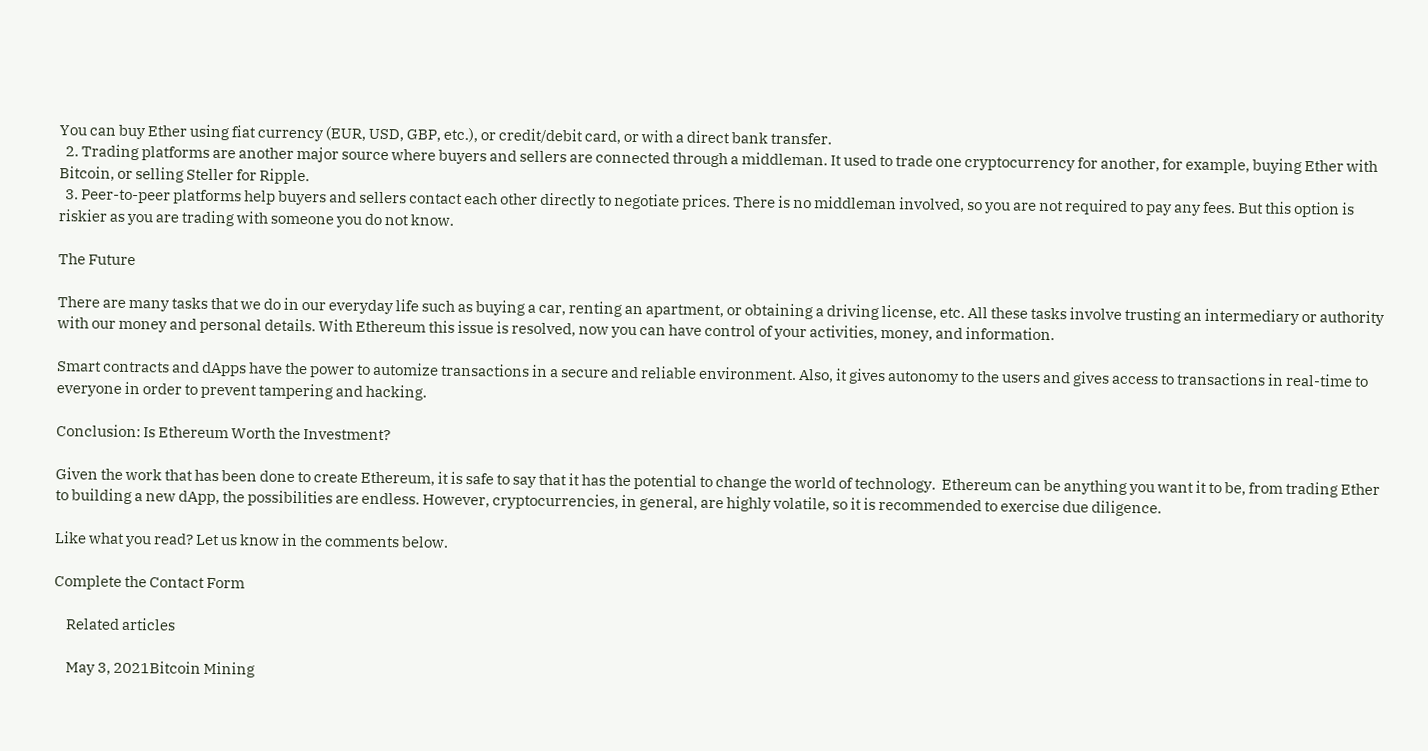You can buy Ether using fiat currency (EUR, USD, GBP, etc.), or credit/debit card, or with a direct bank transfer.
  2. Trading platforms are another major source where buyers and sellers are connected through a middleman. It used to trade one cryptocurrency for another, for example, buying Ether with Bitcoin, or selling Steller for Ripple.
  3. Peer-to-peer platforms help buyers and sellers contact each other directly to negotiate prices. There is no middleman involved, so you are not required to pay any fees. But this option is riskier as you are trading with someone you do not know.

The Future

There are many tasks that we do in our everyday life such as buying a car, renting an apartment, or obtaining a driving license, etc. All these tasks involve trusting an intermediary or authority with our money and personal details. With Ethereum this issue is resolved, now you can have control of your activities, money, and information.

Smart contracts and dApps have the power to automize transactions in a secure and reliable environment. Also, it gives autonomy to the users and gives access to transactions in real-time to everyone in order to prevent tampering and hacking.

Conclusion: Is Ethereum Worth the Investment?

Given the work that has been done to create Ethereum, it is safe to say that it has the potential to change the world of technology.  Ethereum can be anything you want it to be, from trading Ether to building a new dApp, the possibilities are endless. However, cryptocurrencies, in general, are highly volatile, so it is recommended to exercise due diligence.

Like what you read? Let us know in the comments below.

Complete the Contact Form

    Related articles

    May 3, 2021Bitcoin Mining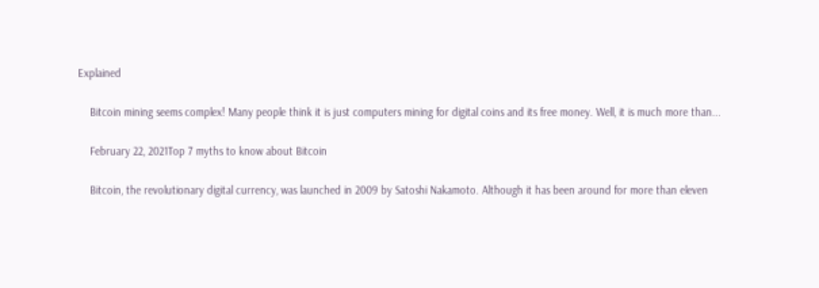Explained

    Bitcoin mining seems complex! Many people think it is just computers mining for digital coins and its free money. Well, it is much more than...

    February 22, 2021Top 7 myths to know about Bitcoin

    Bitcoin, the revolutionary digital currency, was launched in 2009 by Satoshi Nakamoto. Although it has been around for more than eleven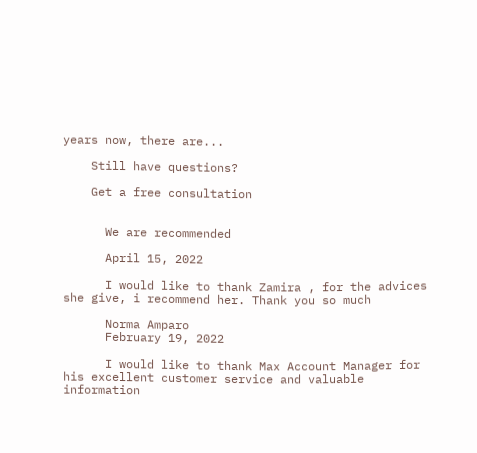years now, there are...

    Still have questions?

    Get a free consultation


      We are recommended

      April 15, 2022

      I would like to thank Zamira , for the advices she give, i recommend her. Thank you so much

      Norma Amparo
      February 19, 2022

      I would like to thank Max Account Manager for his excellent customer service and valuable information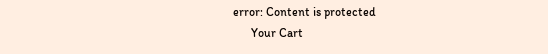error: Content is protected
      Your Cart